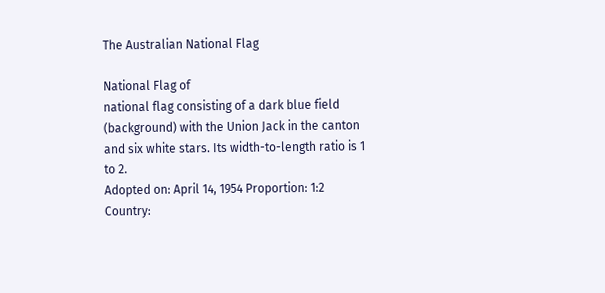The Australian National Flag

National Flag of
national flag consisting of a dark blue field (background) with the Union Jack in the canton and six white stars. Its width-to-length ratio is 1 to 2.
Adopted on: April 14, 1954 Proportion: 1:2 Country: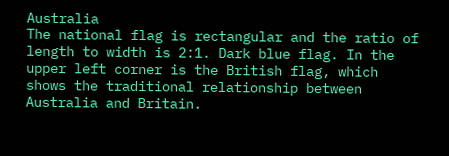Australia
The national flag is rectangular and the ratio of length to width is 2:1. Dark blue flag. In the upper left corner is the British flag, which shows the traditional relationship between Australia and Britain.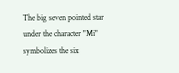The big seven pointed star under the character "Mi" symbolizes the six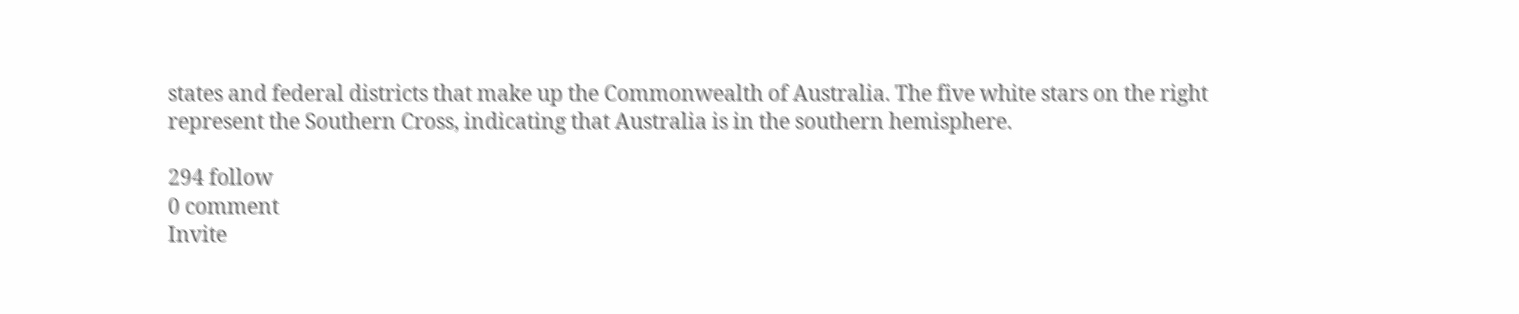states and federal districts that make up the Commonwealth of Australia. The five white stars on the right represent the Southern Cross, indicating that Australia is in the southern hemisphere.

294 follow
0 comment
Invite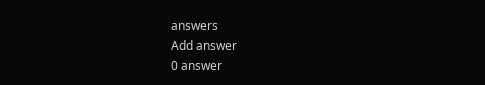answers
Add answer
0 answer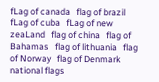fLag of canada   flag of brazil   fLag of cuba   fLag of new zeaLand   flag of china   flag of Bahamas   flag of lithuania   flag of Norway   flag of Denmark   national flags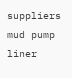suppliers   mud pump liner